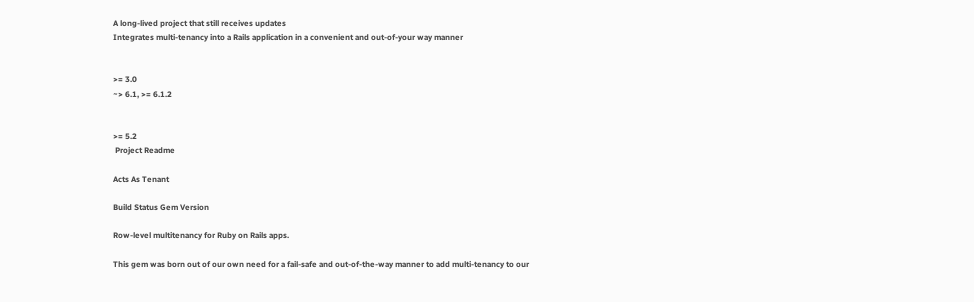A long-lived project that still receives updates
Integrates multi-tenancy into a Rails application in a convenient and out-of-your way manner


>= 3.0
~> 6.1, >= 6.1.2


>= 5.2
 Project Readme

Acts As Tenant

Build Status Gem Version

Row-level multitenancy for Ruby on Rails apps.

This gem was born out of our own need for a fail-safe and out-of-the-way manner to add multi-tenancy to our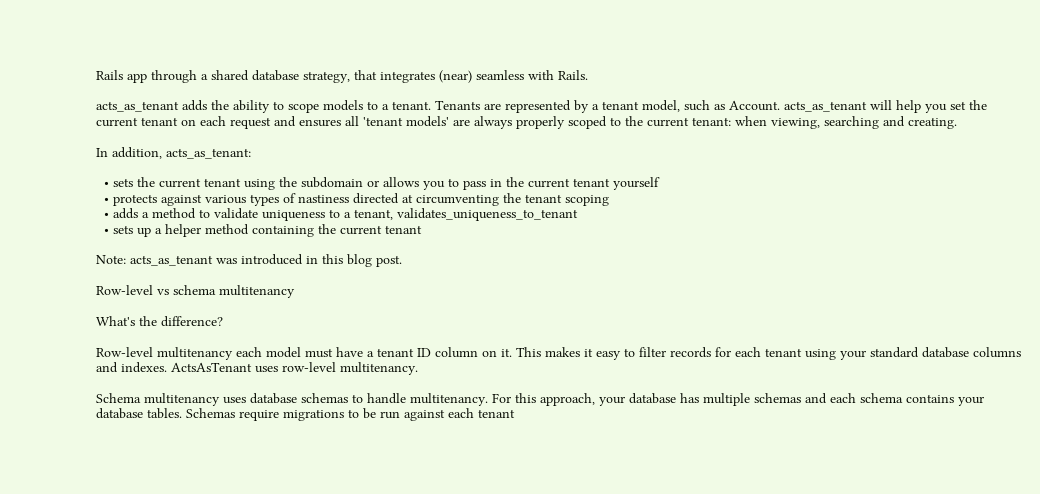Rails app through a shared database strategy, that integrates (near) seamless with Rails.

acts_as_tenant adds the ability to scope models to a tenant. Tenants are represented by a tenant model, such as Account. acts_as_tenant will help you set the current tenant on each request and ensures all 'tenant models' are always properly scoped to the current tenant: when viewing, searching and creating.

In addition, acts_as_tenant:

  • sets the current tenant using the subdomain or allows you to pass in the current tenant yourself
  • protects against various types of nastiness directed at circumventing the tenant scoping
  • adds a method to validate uniqueness to a tenant, validates_uniqueness_to_tenant
  • sets up a helper method containing the current tenant

Note: acts_as_tenant was introduced in this blog post.

Row-level vs schema multitenancy

What's the difference?

Row-level multitenancy each model must have a tenant ID column on it. This makes it easy to filter records for each tenant using your standard database columns and indexes. ActsAsTenant uses row-level multitenancy.

Schema multitenancy uses database schemas to handle multitenancy. For this approach, your database has multiple schemas and each schema contains your database tables. Schemas require migrations to be run against each tenant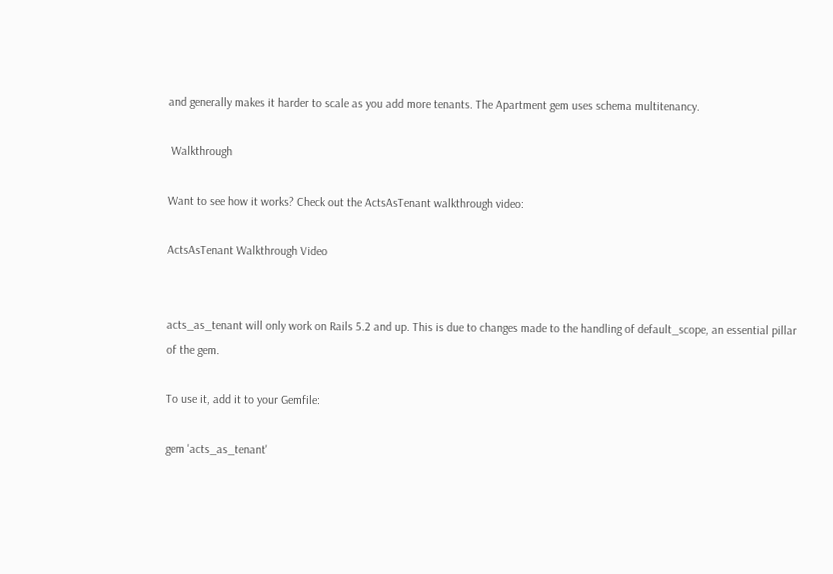and generally makes it harder to scale as you add more tenants. The Apartment gem uses schema multitenancy.

 Walkthrough

Want to see how it works? Check out the ActsAsTenant walkthrough video:

ActsAsTenant Walkthrough Video


acts_as_tenant will only work on Rails 5.2 and up. This is due to changes made to the handling of default_scope, an essential pillar of the gem.

To use it, add it to your Gemfile:

gem 'acts_as_tenant'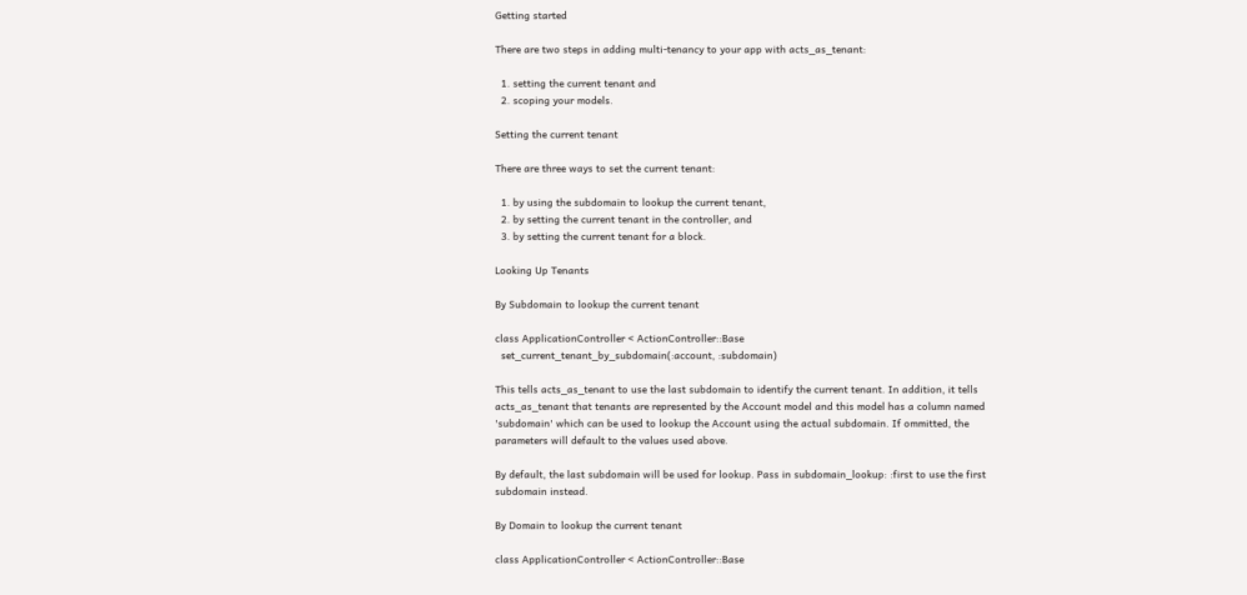Getting started

There are two steps in adding multi-tenancy to your app with acts_as_tenant:

  1. setting the current tenant and
  2. scoping your models.

Setting the current tenant

There are three ways to set the current tenant:

  1. by using the subdomain to lookup the current tenant,
  2. by setting the current tenant in the controller, and
  3. by setting the current tenant for a block.

Looking Up Tenants

By Subdomain to lookup the current tenant

class ApplicationController < ActionController::Base
  set_current_tenant_by_subdomain(:account, :subdomain)

This tells acts_as_tenant to use the last subdomain to identify the current tenant. In addition, it tells acts_as_tenant that tenants are represented by the Account model and this model has a column named 'subdomain' which can be used to lookup the Account using the actual subdomain. If ommitted, the parameters will default to the values used above.

By default, the last subdomain will be used for lookup. Pass in subdomain_lookup: :first to use the first subdomain instead.

By Domain to lookup the current tenant

class ApplicationController < ActionController::Base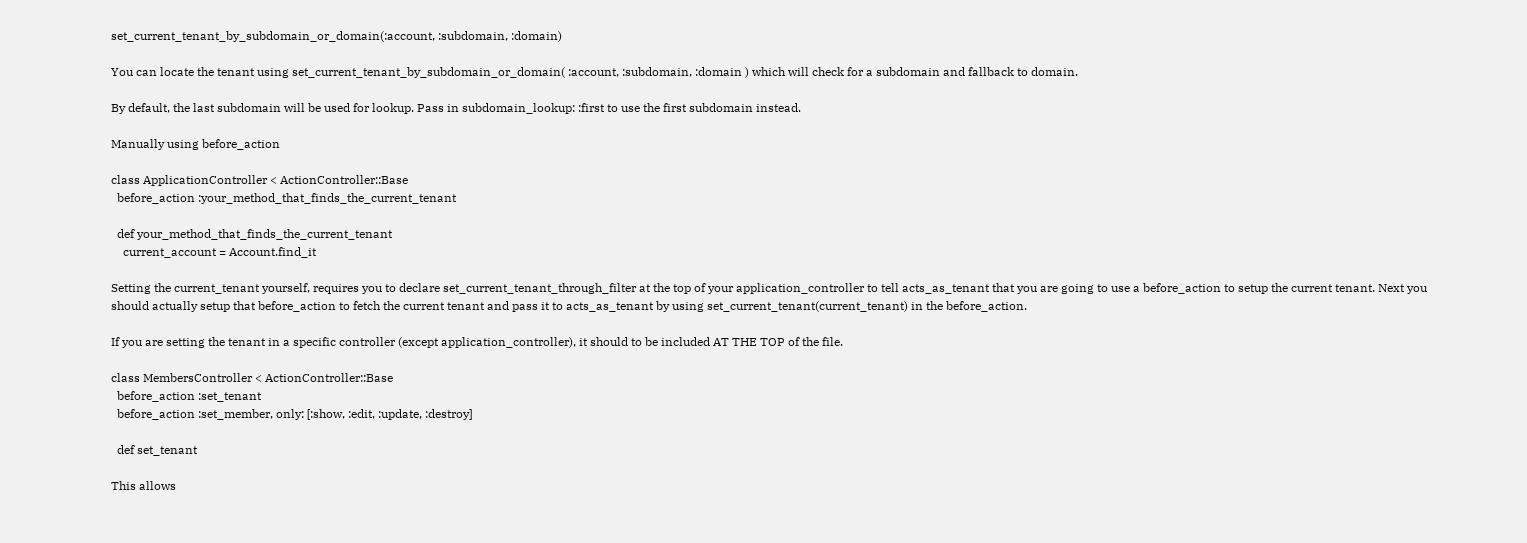set_current_tenant_by_subdomain_or_domain(:account, :subdomain, :domain)

You can locate the tenant using set_current_tenant_by_subdomain_or_domain( :account, :subdomain, :domain ) which will check for a subdomain and fallback to domain.

By default, the last subdomain will be used for lookup. Pass in subdomain_lookup: :first to use the first subdomain instead.

Manually using before_action

class ApplicationController < ActionController::Base
  before_action :your_method_that_finds_the_current_tenant

  def your_method_that_finds_the_current_tenant
    current_account = Account.find_it

Setting the current_tenant yourself, requires you to declare set_current_tenant_through_filter at the top of your application_controller to tell acts_as_tenant that you are going to use a before_action to setup the current tenant. Next you should actually setup that before_action to fetch the current tenant and pass it to acts_as_tenant by using set_current_tenant(current_tenant) in the before_action.

If you are setting the tenant in a specific controller (except application_controller), it should to be included AT THE TOP of the file.

class MembersController < ActionController::Base
  before_action :set_tenant
  before_action :set_member, only: [:show, :edit, :update, :destroy]

  def set_tenant

This allows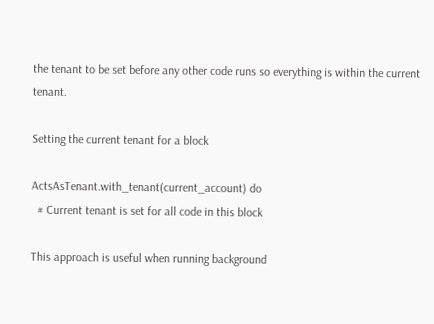the tenant to be set before any other code runs so everything is within the current tenant.

Setting the current tenant for a block

ActsAsTenant.with_tenant(current_account) do
  # Current tenant is set for all code in this block

This approach is useful when running background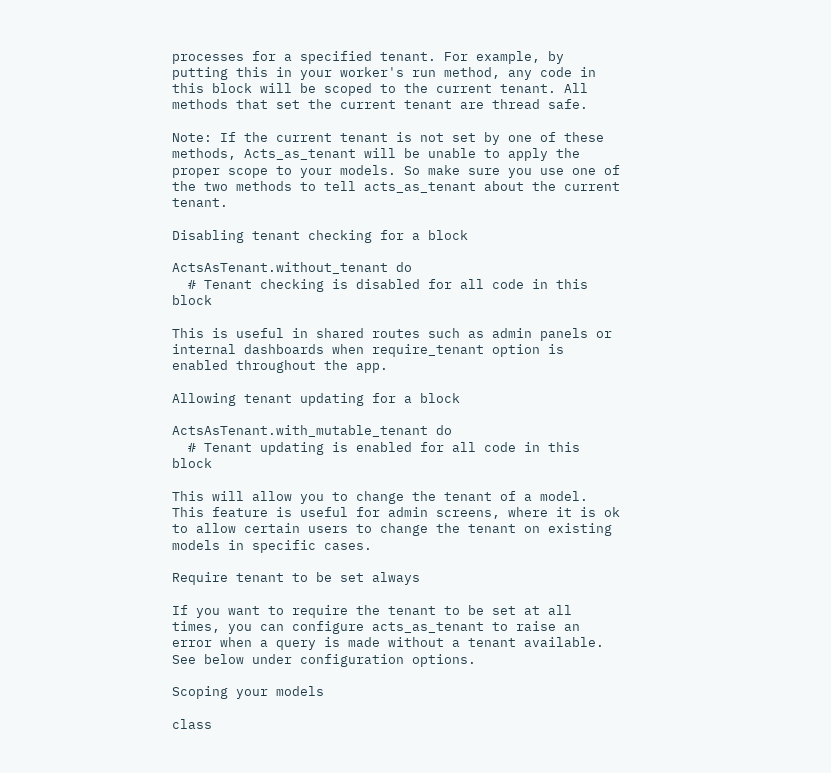processes for a specified tenant. For example, by putting this in your worker's run method, any code in this block will be scoped to the current tenant. All methods that set the current tenant are thread safe.

Note: If the current tenant is not set by one of these methods, Acts_as_tenant will be unable to apply the proper scope to your models. So make sure you use one of the two methods to tell acts_as_tenant about the current tenant.

Disabling tenant checking for a block

ActsAsTenant.without_tenant do
  # Tenant checking is disabled for all code in this block

This is useful in shared routes such as admin panels or internal dashboards when require_tenant option is enabled throughout the app.

Allowing tenant updating for a block

ActsAsTenant.with_mutable_tenant do
  # Tenant updating is enabled for all code in this block

This will allow you to change the tenant of a model. This feature is useful for admin screens, where it is ok to allow certain users to change the tenant on existing models in specific cases.

Require tenant to be set always

If you want to require the tenant to be set at all times, you can configure acts_as_tenant to raise an error when a query is made without a tenant available. See below under configuration options.

Scoping your models

class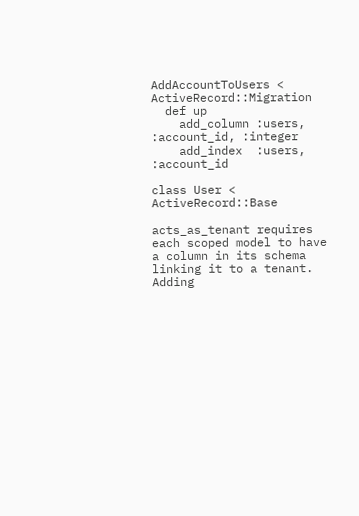AddAccountToUsers < ActiveRecord::Migration
  def up
    add_column :users, :account_id, :integer
    add_index  :users, :account_id

class User < ActiveRecord::Base

acts_as_tenant requires each scoped model to have a column in its schema linking it to a tenant. Adding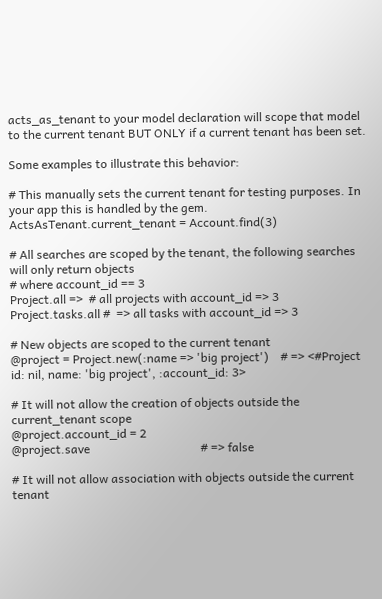acts_as_tenant to your model declaration will scope that model to the current tenant BUT ONLY if a current tenant has been set.

Some examples to illustrate this behavior:

# This manually sets the current tenant for testing purposes. In your app this is handled by the gem.
ActsAsTenant.current_tenant = Account.find(3)

# All searches are scoped by the tenant, the following searches will only return objects
# where account_id == 3
Project.all =>  # all projects with account_id => 3
Project.tasks.all #  => all tasks with account_id => 3

# New objects are scoped to the current tenant
@project = Project.new(:name => 'big project')    # => <#Project id: nil, name: 'big project', :account_id: 3>

# It will not allow the creation of objects outside the current_tenant scope
@project.account_id = 2
@project.save                                     # => false

# It will not allow association with objects outside the current tenant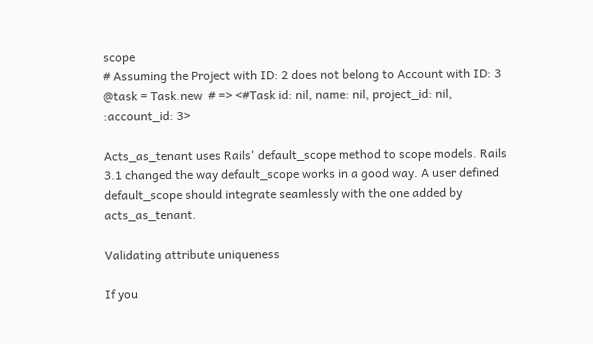scope
# Assuming the Project with ID: 2 does not belong to Account with ID: 3
@task = Task.new  # => <#Task id: nil, name: nil, project_id: nil, :account_id: 3>

Acts_as_tenant uses Rails' default_scope method to scope models. Rails 3.1 changed the way default_scope works in a good way. A user defined default_scope should integrate seamlessly with the one added by acts_as_tenant.

Validating attribute uniqueness

If you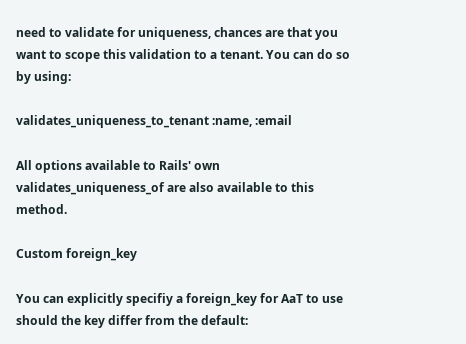need to validate for uniqueness, chances are that you want to scope this validation to a tenant. You can do so by using:

validates_uniqueness_to_tenant :name, :email

All options available to Rails' own validates_uniqueness_of are also available to this method.

Custom foreign_key

You can explicitly specifiy a foreign_key for AaT to use should the key differ from the default: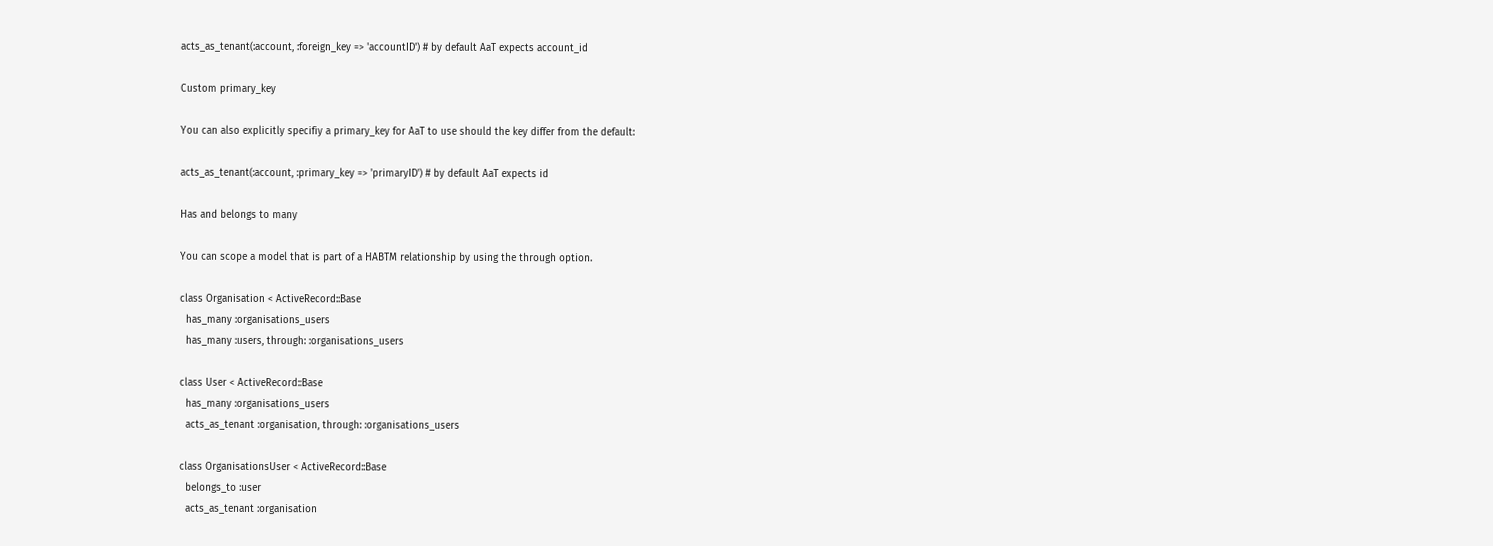acts_as_tenant(:account, :foreign_key => 'accountID') # by default AaT expects account_id

Custom primary_key

You can also explicitly specifiy a primary_key for AaT to use should the key differ from the default:

acts_as_tenant(:account, :primary_key => 'primaryID') # by default AaT expects id

Has and belongs to many

You can scope a model that is part of a HABTM relationship by using the through option.

class Organisation < ActiveRecord::Base
  has_many :organisations_users
  has_many :users, through: :organisations_users

class User < ActiveRecord::Base
  has_many :organisations_users
  acts_as_tenant :organisation, through: :organisations_users

class OrganisationsUser < ActiveRecord::Base
  belongs_to :user
  acts_as_tenant :organisation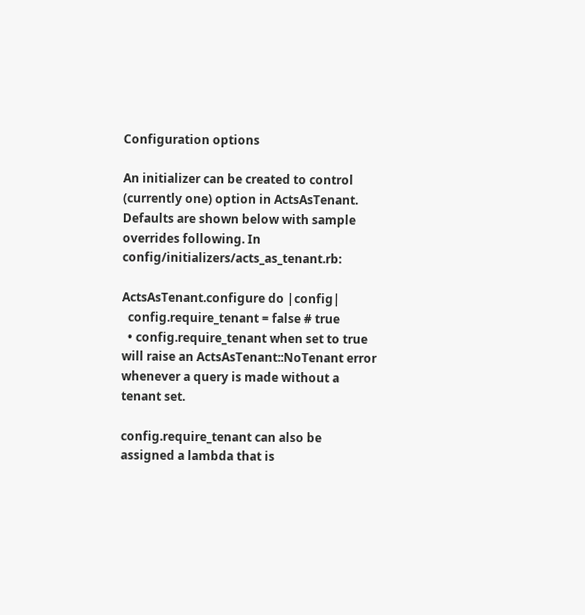Configuration options

An initializer can be created to control (currently one) option in ActsAsTenant. Defaults are shown below with sample overrides following. In config/initializers/acts_as_tenant.rb:

ActsAsTenant.configure do |config|
  config.require_tenant = false # true
  • config.require_tenant when set to true will raise an ActsAsTenant::NoTenant error whenever a query is made without a tenant set.

config.require_tenant can also be assigned a lambda that is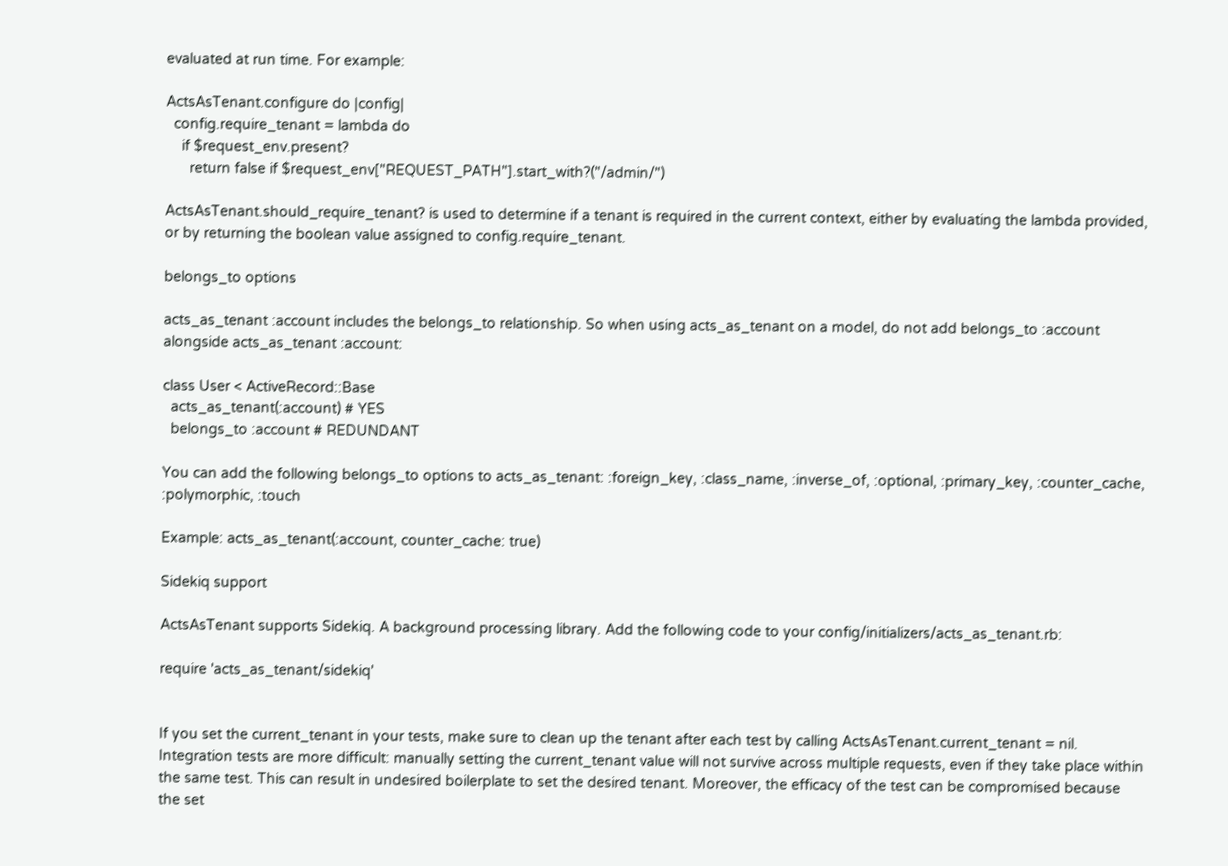evaluated at run time. For example:

ActsAsTenant.configure do |config|
  config.require_tenant = lambda do
    if $request_env.present?
      return false if $request_env["REQUEST_PATH"].start_with?("/admin/")

ActsAsTenant.should_require_tenant? is used to determine if a tenant is required in the current context, either by evaluating the lambda provided, or by returning the boolean value assigned to config.require_tenant.

belongs_to options

acts_as_tenant :account includes the belongs_to relationship. So when using acts_as_tenant on a model, do not add belongs_to :account alongside acts_as_tenant :account:

class User < ActiveRecord::Base
  acts_as_tenant(:account) # YES
  belongs_to :account # REDUNDANT

You can add the following belongs_to options to acts_as_tenant: :foreign_key, :class_name, :inverse_of, :optional, :primary_key, :counter_cache, :polymorphic, :touch

Example: acts_as_tenant(:account, counter_cache: true)

Sidekiq support

ActsAsTenant supports Sidekiq. A background processing library. Add the following code to your config/initializers/acts_as_tenant.rb:

require 'acts_as_tenant/sidekiq'


If you set the current_tenant in your tests, make sure to clean up the tenant after each test by calling ActsAsTenant.current_tenant = nil. Integration tests are more difficult: manually setting the current_tenant value will not survive across multiple requests, even if they take place within the same test. This can result in undesired boilerplate to set the desired tenant. Moreover, the efficacy of the test can be compromised because the set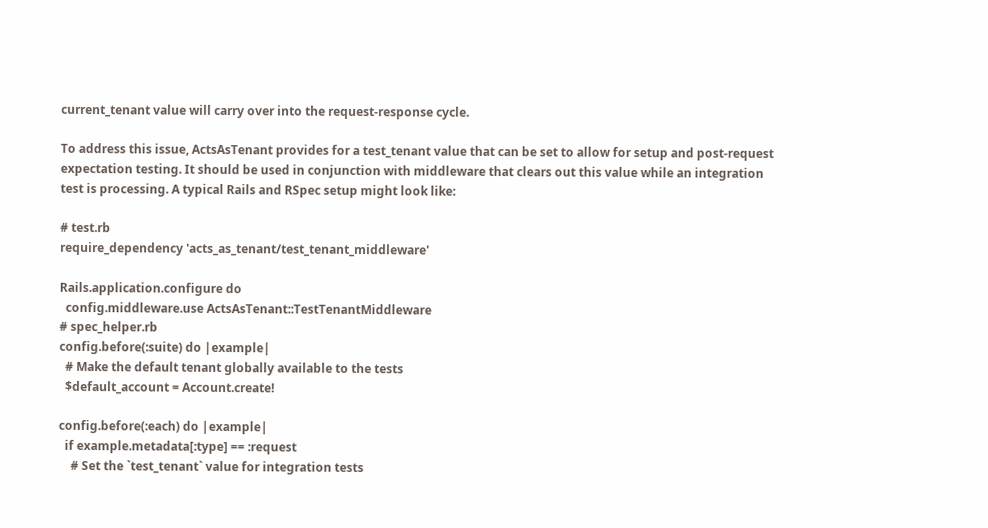current_tenant value will carry over into the request-response cycle.

To address this issue, ActsAsTenant provides for a test_tenant value that can be set to allow for setup and post-request expectation testing. It should be used in conjunction with middleware that clears out this value while an integration test is processing. A typical Rails and RSpec setup might look like:

# test.rb
require_dependency 'acts_as_tenant/test_tenant_middleware'

Rails.application.configure do
  config.middleware.use ActsAsTenant::TestTenantMiddleware
# spec_helper.rb
config.before(:suite) do |example|
  # Make the default tenant globally available to the tests
  $default_account = Account.create!

config.before(:each) do |example|
  if example.metadata[:type] == :request
    # Set the `test_tenant` value for integration tests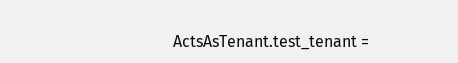ActsAsTenant.test_tenant =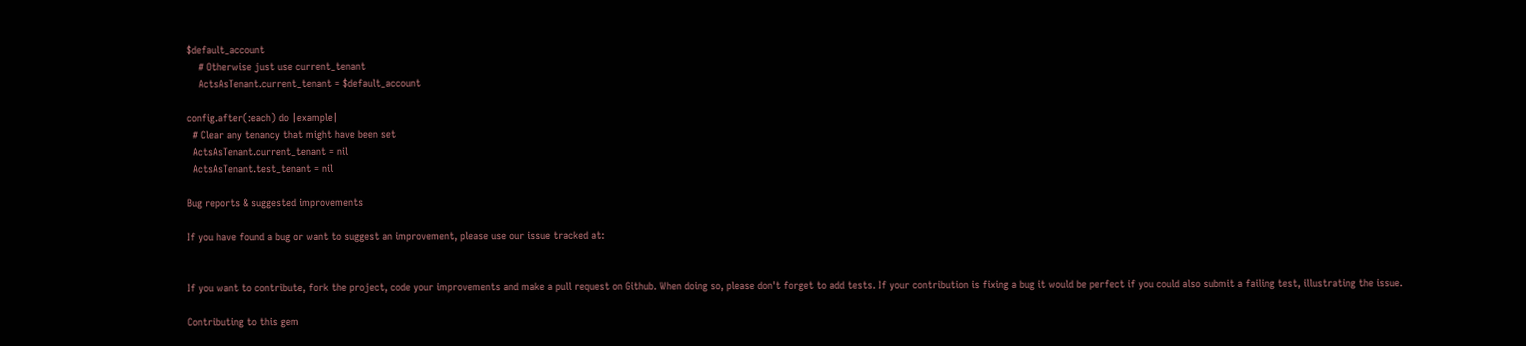$default_account
    # Otherwise just use current_tenant
    ActsAsTenant.current_tenant = $default_account

config.after(:each) do |example|
  # Clear any tenancy that might have been set
  ActsAsTenant.current_tenant = nil
  ActsAsTenant.test_tenant = nil

Bug reports & suggested improvements

If you have found a bug or want to suggest an improvement, please use our issue tracked at:


If you want to contribute, fork the project, code your improvements and make a pull request on Github. When doing so, please don't forget to add tests. If your contribution is fixing a bug it would be perfect if you could also submit a failing test, illustrating the issue.

Contributing to this gem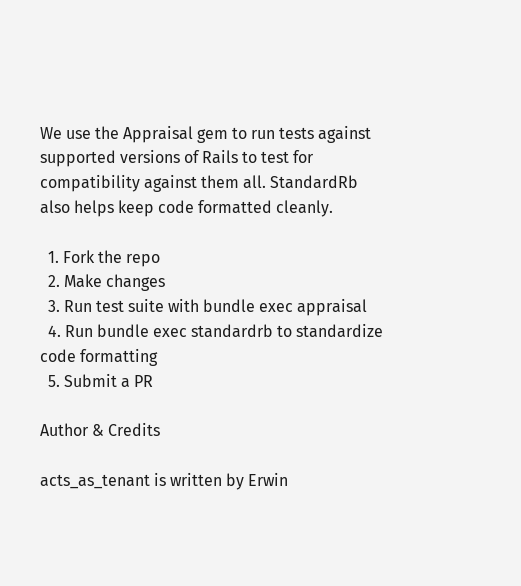We use the Appraisal gem to run tests against supported versions of Rails to test for compatibility against them all. StandardRb also helps keep code formatted cleanly.

  1. Fork the repo
  2. Make changes
  3. Run test suite with bundle exec appraisal
  4. Run bundle exec standardrb to standardize code formatting
  5. Submit a PR

Author & Credits

acts_as_tenant is written by Erwin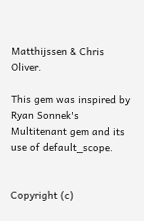Matthijssen & Chris Oliver.

This gem was inspired by Ryan Sonnek's Multitenant gem and its use of default_scope.


Copyright (c)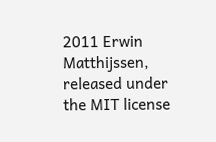2011 Erwin Matthijssen, released under the MIT license